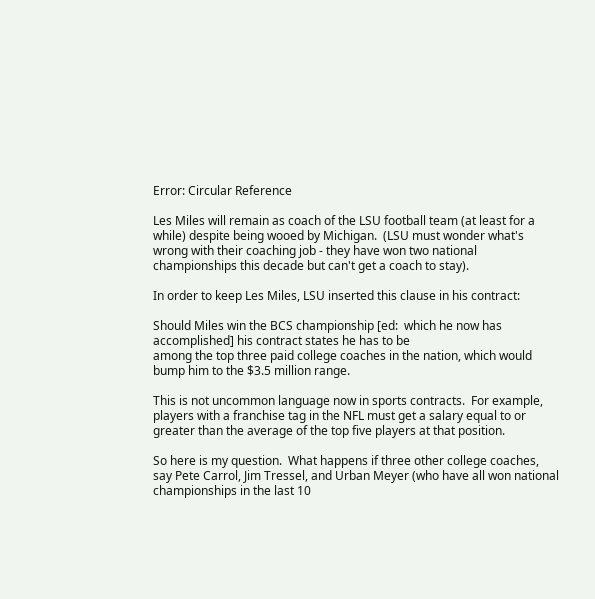Error: Circular Reference

Les Miles will remain as coach of the LSU football team (at least for a while) despite being wooed by Michigan.  (LSU must wonder what's wrong with their coaching job - they have won two national championships this decade but can't get a coach to stay).

In order to keep Les Miles, LSU inserted this clause in his contract:

Should Miles win the BCS championship [ed:  which he now has accomplished] his contract states he has to be
among the top three paid college coaches in the nation, which would
bump him to the $3.5 million range.

This is not uncommon language now in sports contracts.  For example, players with a franchise tag in the NFL must get a salary equal to or greater than the average of the top five players at that position.

So here is my question.  What happens if three other college coaches, say Pete Carrol, Jim Tressel, and Urban Meyer (who have all won national championships in the last 10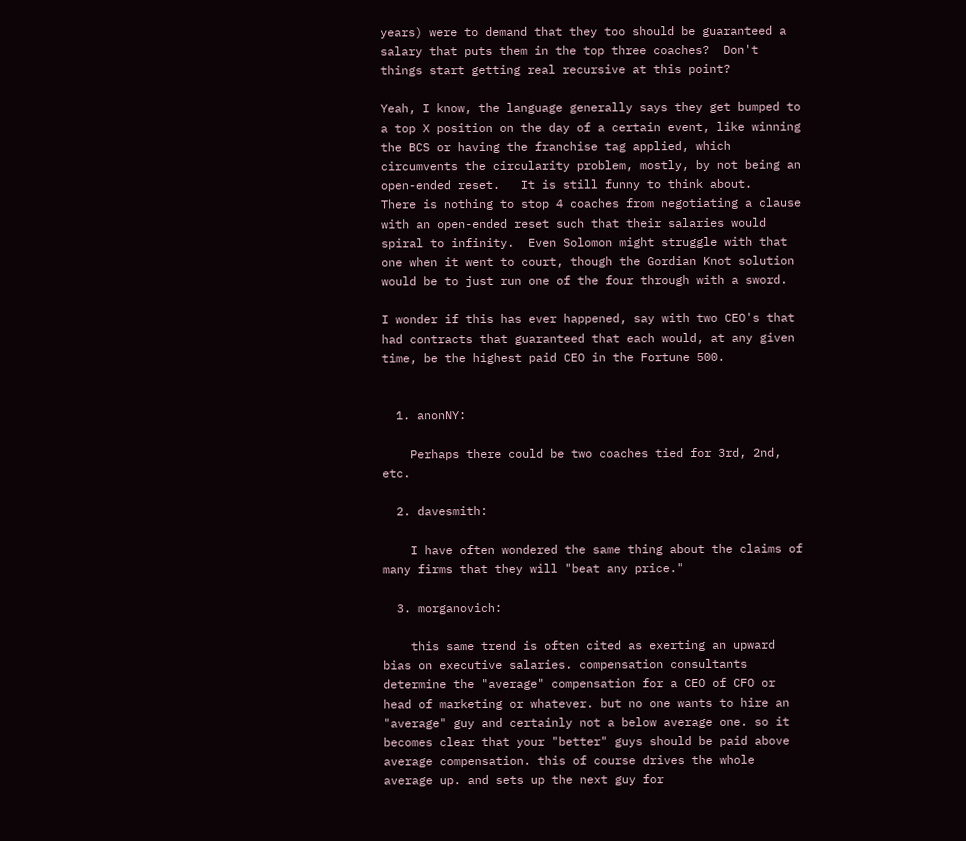years) were to demand that they too should be guaranteed a salary that puts them in the top three coaches?  Don't things start getting real recursive at this point?

Yeah, I know, the language generally says they get bumped to a top X position on the day of a certain event, like winning the BCS or having the franchise tag applied, which circumvents the circularity problem, mostly, by not being an open-ended reset.   It is still funny to think about.   There is nothing to stop 4 coaches from negotiating a clause with an open-ended reset such that their salaries would spiral to infinity.  Even Solomon might struggle with that one when it went to court, though the Gordian Knot solution would be to just run one of the four through with a sword.

I wonder if this has ever happened, say with two CEO's that had contracts that guaranteed that each would, at any given time, be the highest paid CEO in the Fortune 500.


  1. anonNY:

    Perhaps there could be two coaches tied for 3rd, 2nd, etc.

  2. davesmith:

    I have often wondered the same thing about the claims of many firms that they will "beat any price."

  3. morganovich:

    this same trend is often cited as exerting an upward bias on executive salaries. compensation consultants determine the "average" compensation for a CEO of CFO or head of marketing or whatever. but no one wants to hire an "average" guy and certainly not a below average one. so it becomes clear that your "better" guys should be paid above average compensation. this of course drives the whole average up. and sets up the next guy for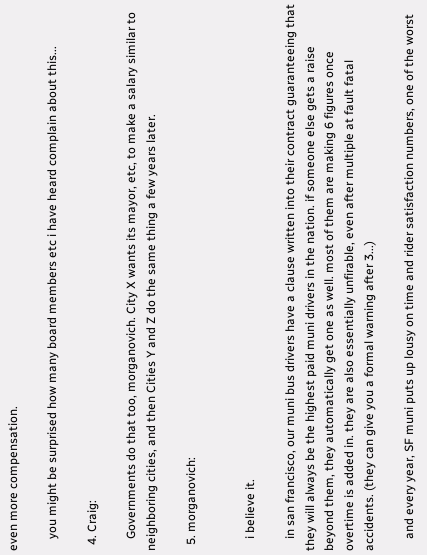even more compensation.

    you might be surprised how many board members etc i have heard complain about this...

  4. Craig:

    Governments do that too, morganovich. City X wants its mayor, etc, to make a salary similar to neighboring cities, and then Cities Y and Z do the same thing a few years later.

  5. morganovich:


    i believe it.

    in san francisco, our muni bus drivers have a clause written into their contract guaranteeing that they will always be the highest paid muni drivers in the nation. if someone else gets a raise beyond them, they automatically get one as well. most of them are making 6 figures once overtime is added in. they are also essentially unfirable, even after multiple at fault fatal accidents. (they can give you a formal warning after 3...)

    and every year, SF muni puts up lousy on time and rider satisfaction numbers, one of the worst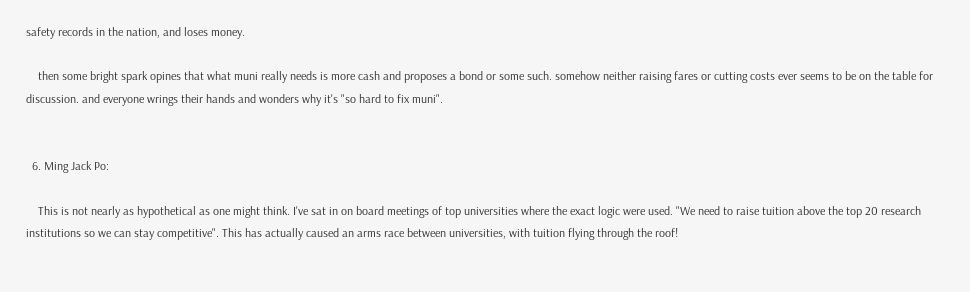safety records in the nation, and loses money.

    then some bright spark opines that what muni really needs is more cash and proposes a bond or some such. somehow neither raising fares or cutting costs ever seems to be on the table for discussion. and everyone wrings their hands and wonders why it's "so hard to fix muni".


  6. Ming Jack Po:

    This is not nearly as hypothetical as one might think. I've sat in on board meetings of top universities where the exact logic were used. "We need to raise tuition above the top 20 research institutions so we can stay competitive". This has actually caused an arms race between universities, with tuition flying through the roof!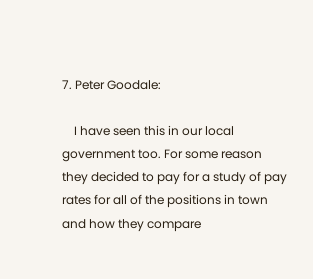7. Peter Goodale:

    I have seen this in our local government too. For some reason they decided to pay for a study of pay rates for all of the positions in town and how they compare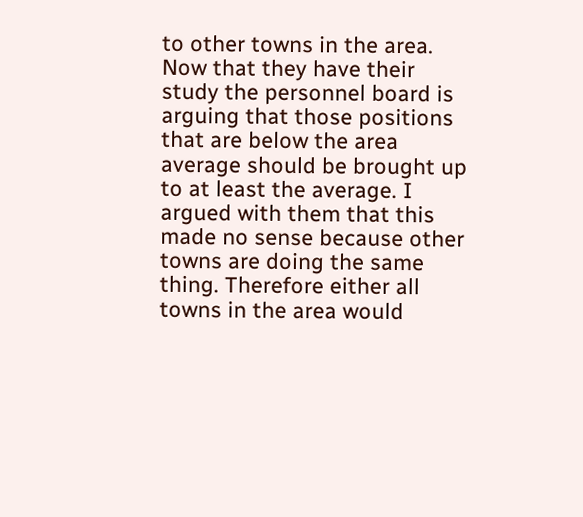to other towns in the area. Now that they have their study the personnel board is arguing that those positions that are below the area average should be brought up to at least the average. I argued with them that this made no sense because other towns are doing the same thing. Therefore either all towns in the area would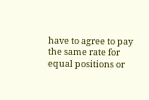have to agree to pay the same rate for equal positions or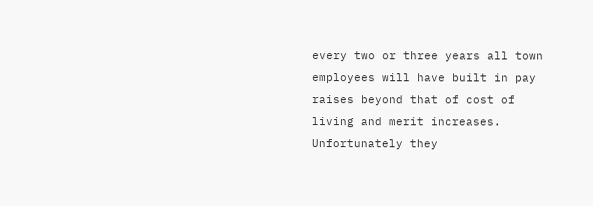every two or three years all town employees will have built in pay raises beyond that of cost of living and merit increases. Unfortunately they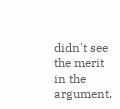didn't see the merit in the argument.